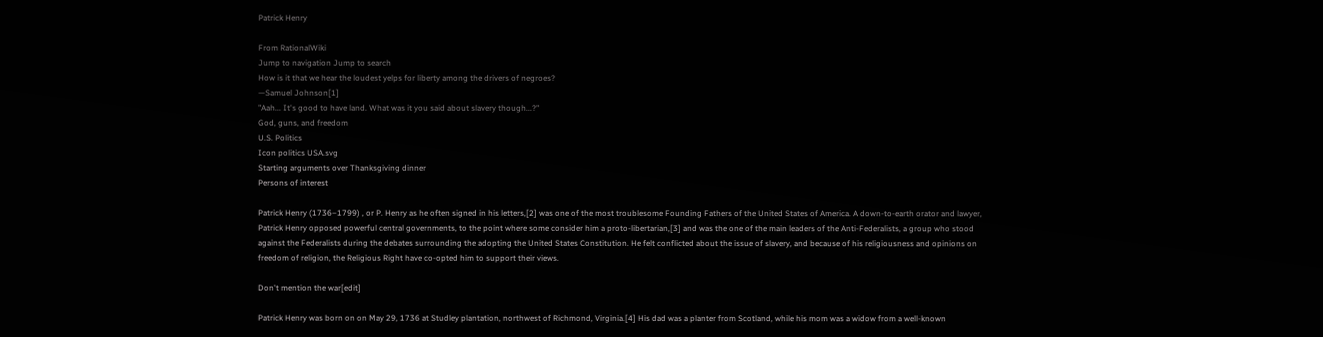Patrick Henry

From RationalWiki
Jump to navigation Jump to search
How is it that we hear the loudest yelps for liberty among the drivers of negroes?
—Samuel Johnson[1]
"Aah... It's good to have land. What was it you said about slavery though...?"
God, guns, and freedom
U.S. Politics
Icon politics USA.svg
Starting arguments over Thanksgiving dinner
Persons of interest

Patrick Henry (1736–1799) , or P. Henry as he often signed in his letters,[2] was one of the most troublesome Founding Fathers of the United States of America. A down-to-earth orator and lawyer, Patrick Henry opposed powerful central governments, to the point where some consider him a proto-libertarian,[3] and was the one of the main leaders of the Anti-Federalists, a group who stood against the Federalists during the debates surrounding the adopting the United States Constitution. He felt conflicted about the issue of slavery, and because of his religiousness and opinions on freedom of religion, the Religious Right have co-opted him to support their views.

Don't mention the war[edit]

Patrick Henry was born on on May 29, 1736 at Studley plantation, northwest of Richmond, Virginia.[4] His dad was a planter from Scotland, while his mom was a widow from a well-known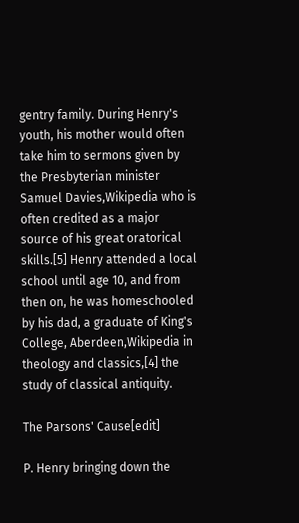gentry family. During Henry's youth, his mother would often take him to sermons given by the Presbyterian minister Samuel Davies,Wikipedia who is often credited as a major source of his great oratorical skills.[5] Henry attended a local school until age 10, and from then on, he was homeschooled by his dad, a graduate of King's College, Aberdeen,Wikipedia in theology and classics,[4] the study of classical antiquity.

The Parsons' Cause[edit]

P. Henry bringing down the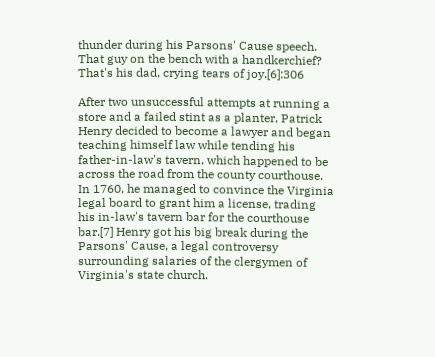thunder during his Parsons' Cause speech. That guy on the bench with a handkerchief? That's his dad, crying tears of joy.[6]:306

After two unsuccessful attempts at running a store and a failed stint as a planter, Patrick Henry decided to become a lawyer and began teaching himself law while tending his father-in-law's tavern, which happened to be across the road from the county courthouse. In 1760, he managed to convince the Virginia legal board to grant him a license, trading his in-law's tavern bar for the courthouse bar.[7] Henry got his big break during the Parsons' Cause, a legal controversy surrounding salaries of the clergymen of Virginia's state church.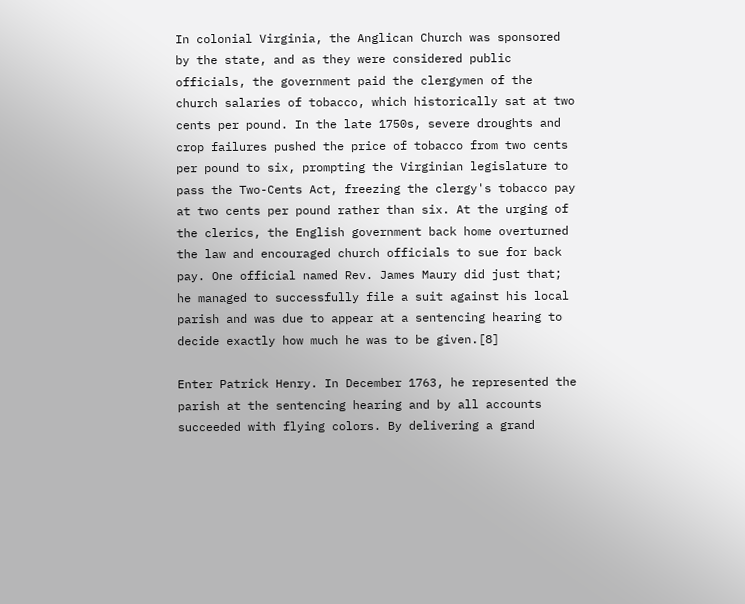In colonial Virginia, the Anglican Church was sponsored by the state, and as they were considered public officials, the government paid the clergymen of the church salaries of tobacco, which historically sat at two cents per pound. In the late 1750s, severe droughts and crop failures pushed the price of tobacco from two cents per pound to six, prompting the Virginian legislature to pass the Two-Cents Act, freezing the clergy's tobacco pay at two cents per pound rather than six. At the urging of the clerics, the English government back home overturned the law and encouraged church officials to sue for back pay. One official named Rev. James Maury did just that; he managed to successfully file a suit against his local parish and was due to appear at a sentencing hearing to decide exactly how much he was to be given.[8]

Enter Patrick Henry. In December 1763, he represented the parish at the sentencing hearing and by all accounts succeeded with flying colors. By delivering a grand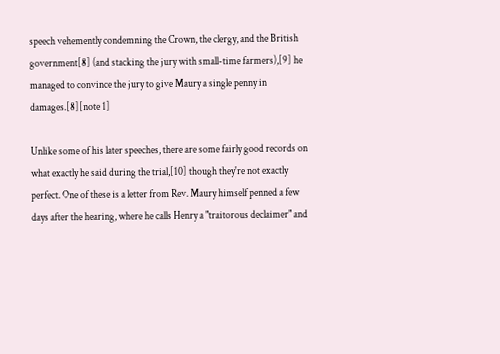speech vehemently condemning the Crown, the clergy, and the British government[8] (and stacking the jury with small-time farmers),[9] he managed to convince the jury to give Maury a single penny in damages.[8][note 1]

Unlike some of his later speeches, there are some fairly good records on what exactly he said during the trial,[10] though they're not exactly perfect. One of these is a letter from Rev. Maury himself penned a few days after the hearing, where he calls Henry a "traitorous declaimer" and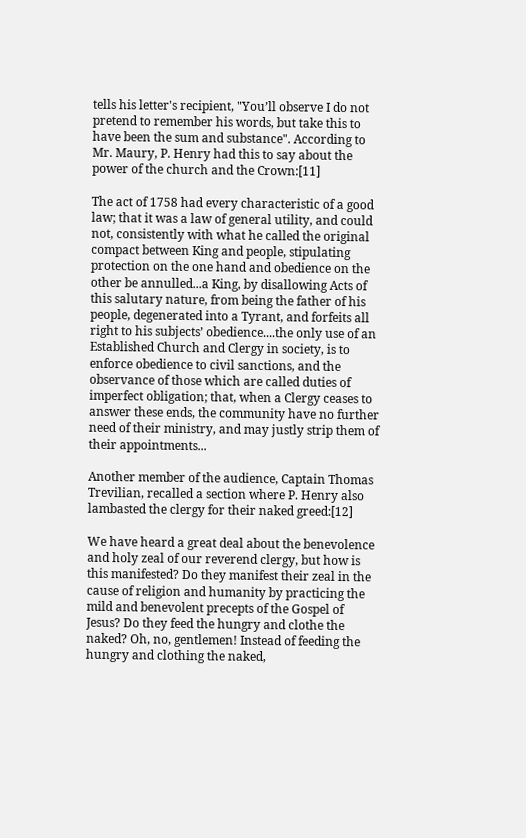tells his letter's recipient, "You’ll observe I do not pretend to remember his words, but take this to have been the sum and substance". According to Mr. Maury, P. Henry had this to say about the power of the church and the Crown:[11]

The act of 1758 had every characteristic of a good law; that it was a law of general utility, and could not, consistently with what he called the original compact between King and people, stipulating protection on the one hand and obedience on the other be annulled...a King, by disallowing Acts of this salutary nature, from being the father of his people, degenerated into a Tyrant, and forfeits all right to his subjects’ obedience....the only use of an Established Church and Clergy in society, is to enforce obedience to civil sanctions, and the observance of those which are called duties of imperfect obligation; that, when a Clergy ceases to answer these ends, the community have no further need of their ministry, and may justly strip them of their appointments...

Another member of the audience, Captain Thomas Trevilian, recalled a section where P. Henry also lambasted the clergy for their naked greed:[12]

We have heard a great deal about the benevolence and holy zeal of our reverend clergy, but how is this manifested? Do they manifest their zeal in the cause of religion and humanity by practicing the mild and benevolent precepts of the Gospel of Jesus? Do they feed the hungry and clothe the naked? Oh, no, gentlemen! Instead of feeding the hungry and clothing the naked,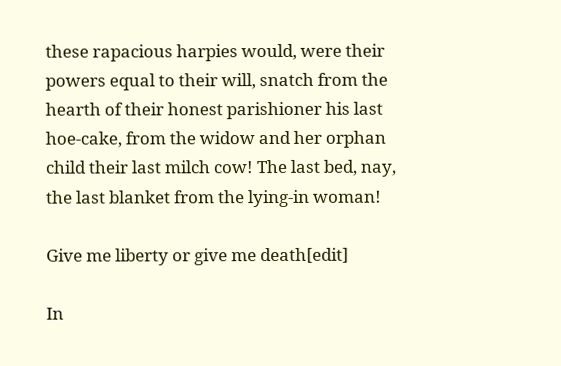these rapacious harpies would, were their powers equal to their will, snatch from the hearth of their honest parishioner his last hoe-cake, from the widow and her orphan child their last milch cow! The last bed, nay, the last blanket from the lying-in woman!

Give me liberty or give me death[edit]

In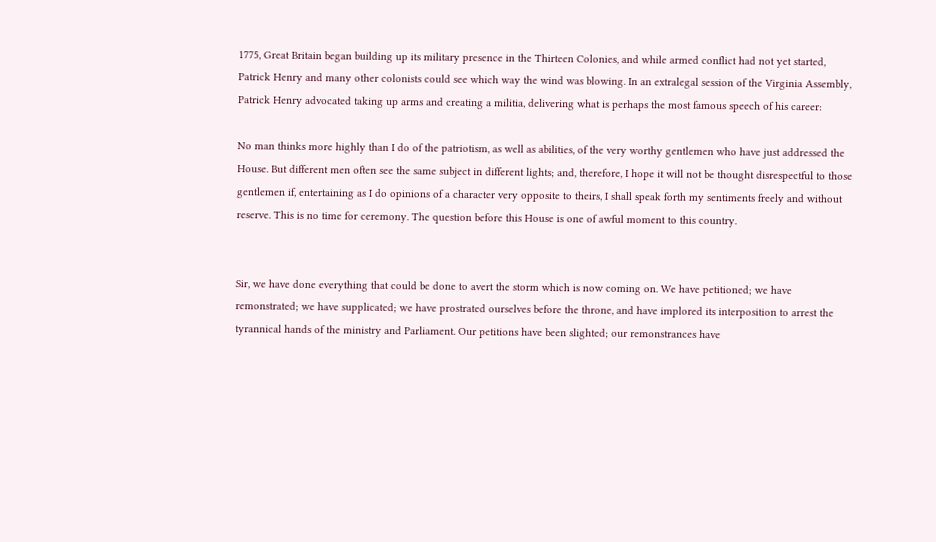1775, Great Britain began building up its military presence in the Thirteen Colonies, and while armed conflict had not yet started, Patrick Henry and many other colonists could see which way the wind was blowing. In an extralegal session of the Virginia Assembly, Patrick Henry advocated taking up arms and creating a militia, delivering what is perhaps the most famous speech of his career:

No man thinks more highly than I do of the patriotism, as well as abilities, of the very worthy gentlemen who have just addressed the House. But different men often see the same subject in different lights; and, therefore, I hope it will not be thought disrespectful to those gentlemen if, entertaining as I do opinions of a character very opposite to theirs, I shall speak forth my sentiments freely and without reserve. This is no time for ceremony. The question before this House is one of awful moment to this country.


Sir, we have done everything that could be done to avert the storm which is now coming on. We have petitioned; we have remonstrated; we have supplicated; we have prostrated ourselves before the throne, and have implored its interposition to arrest the tyrannical hands of the ministry and Parliament. Our petitions have been slighted; our remonstrances have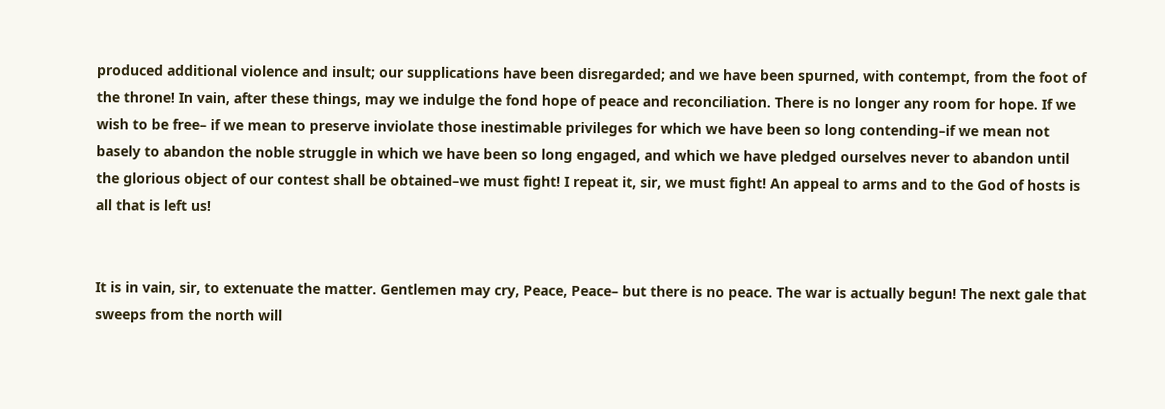produced additional violence and insult; our supplications have been disregarded; and we have been spurned, with contempt, from the foot of the throne! In vain, after these things, may we indulge the fond hope of peace and reconciliation. There is no longer any room for hope. If we wish to be free– if we mean to preserve inviolate those inestimable privileges for which we have been so long contending–if we mean not basely to abandon the noble struggle in which we have been so long engaged, and which we have pledged ourselves never to abandon until the glorious object of our contest shall be obtained–we must fight! I repeat it, sir, we must fight! An appeal to arms and to the God of hosts is all that is left us!


It is in vain, sir, to extenuate the matter. Gentlemen may cry, Peace, Peace– but there is no peace. The war is actually begun! The next gale that sweeps from the north will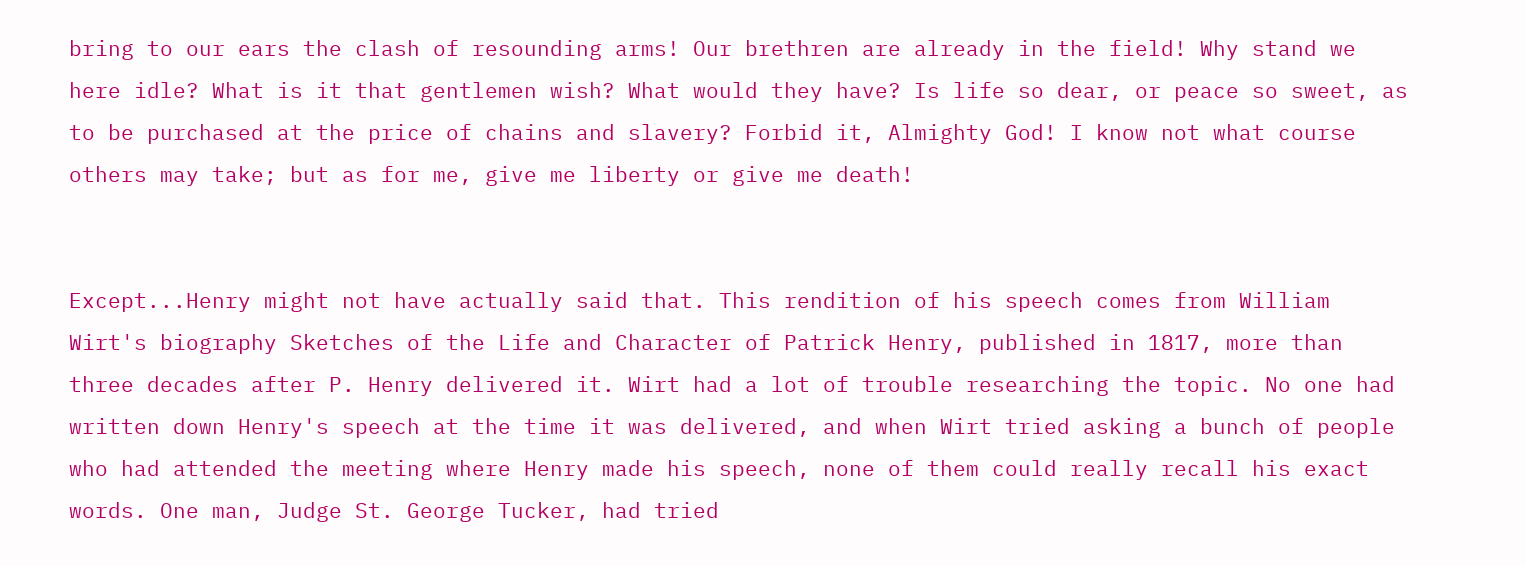bring to our ears the clash of resounding arms! Our brethren are already in the field! Why stand we here idle? What is it that gentlemen wish? What would they have? Is life so dear, or peace so sweet, as to be purchased at the price of chains and slavery? Forbid it, Almighty God! I know not what course others may take; but as for me, give me liberty or give me death!


Except...Henry might not have actually said that. This rendition of his speech comes from William Wirt's biography Sketches of the Life and Character of Patrick Henry, published in 1817, more than three decades after P. Henry delivered it. Wirt had a lot of trouble researching the topic. No one had written down Henry's speech at the time it was delivered, and when Wirt tried asking a bunch of people who had attended the meeting where Henry made his speech, none of them could really recall his exact words. One man, Judge St. George Tucker, had tried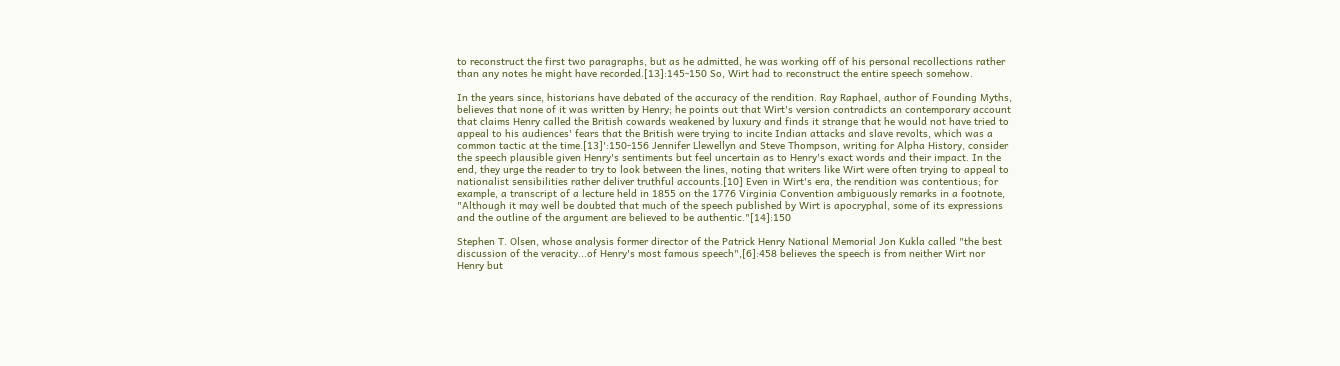to reconstruct the first two paragraphs, but as he admitted, he was working off of his personal recollections rather than any notes he might have recorded.[13]:145-150 So, Wirt had to reconstruct the entire speech somehow.

In the years since, historians have debated of the accuracy of the rendition. Ray Raphael, author of Founding Myths, believes that none of it was written by Henry; he points out that Wirt's version contradicts an contemporary account that claims Henry called the British cowards weakened by luxury and finds it strange that he would not have tried to appeal to his audiences' fears that the British were trying to incite Indian attacks and slave revolts, which was a common tactic at the time.[13]':150-156 Jennifer Llewellyn and Steve Thompson, writing for Alpha History, consider the speech plausible given Henry's sentiments but feel uncertain as to Henry's exact words and their impact. In the end, they urge the reader to try to look between the lines, noting that writers like Wirt were often trying to appeal to nationalist sensibilities rather deliver truthful accounts.[10] Even in Wirt's era, the rendition was contentious; for example, a transcript of a lecture held in 1855 on the 1776 Virginia Convention ambiguously remarks in a footnote, "Although it may well be doubted that much of the speech published by Wirt is apocryphal, some of its expressions and the outline of the argument are believed to be authentic."[14]:150

Stephen T. Olsen, whose analysis former director of the Patrick Henry National Memorial Jon Kukla called "the best discussion of the veracity...of Henry's most famous speech",[6]:458 believes the speech is from neither Wirt nor Henry but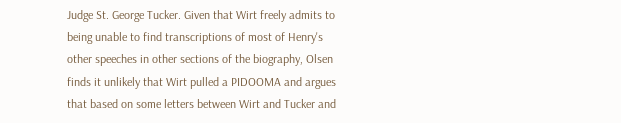Judge St. George Tucker. Given that Wirt freely admits to being unable to find transcriptions of most of Henry's other speeches in other sections of the biography, Olsen finds it unlikely that Wirt pulled a PIDOOMA and argues that based on some letters between Wirt and Tucker and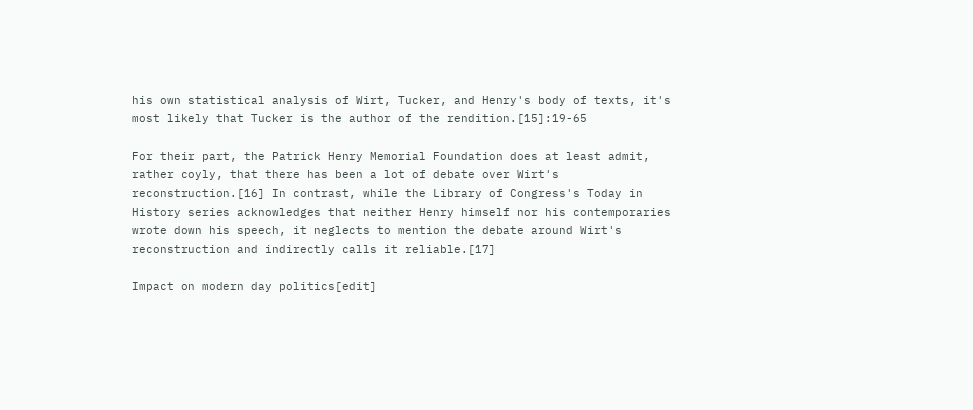his own statistical analysis of Wirt, Tucker, and Henry's body of texts, it's most likely that Tucker is the author of the rendition.[15]:19-65

For their part, the Patrick Henry Memorial Foundation does at least admit, rather coyly, that there has been a lot of debate over Wirt's reconstruction.[16] In contrast, while the Library of Congress's Today in History series acknowledges that neither Henry himself nor his contemporaries wrote down his speech, it neglects to mention the debate around Wirt's reconstruction and indirectly calls it reliable.[17]

Impact on modern day politics[edit]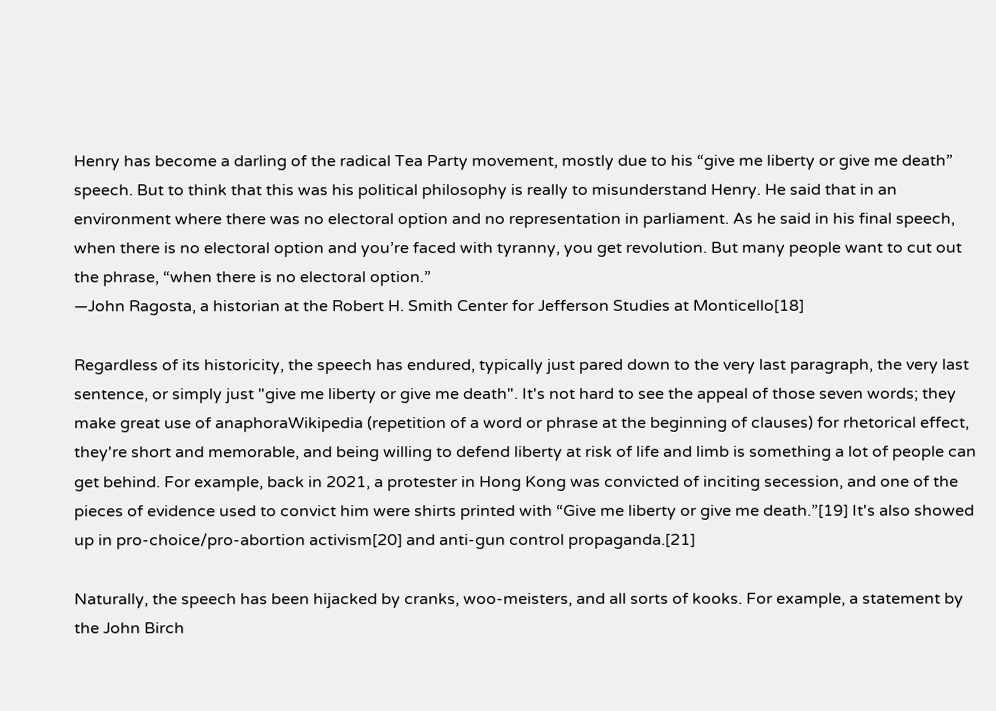Henry has become a darling of the radical Tea Party movement, mostly due to his “give me liberty or give me death” speech. But to think that this was his political philosophy is really to misunderstand Henry. He said that in an environment where there was no electoral option and no representation in parliament. As he said in his final speech, when there is no electoral option and you’re faced with tyranny, you get revolution. But many people want to cut out the phrase, “when there is no electoral option.”
—John Ragosta, a historian at the Robert H. Smith Center for Jefferson Studies at Monticello[18]

Regardless of its historicity, the speech has endured, typically just pared down to the very last paragraph, the very last sentence, or simply just "give me liberty or give me death". It's not hard to see the appeal of those seven words; they make great use of anaphoraWikipedia (repetition of a word or phrase at the beginning of clauses) for rhetorical effect, they're short and memorable, and being willing to defend liberty at risk of life and limb is something a lot of people can get behind. For example, back in 2021, a protester in Hong Kong was convicted of inciting secession, and one of the pieces of evidence used to convict him were shirts printed with “Give me liberty or give me death.”[19] It's also showed up in pro-choice/pro-abortion activism[20] and anti-gun control propaganda.[21]

Naturally, the speech has been hijacked by cranks, woo-meisters, and all sorts of kooks. For example, a statement by the John Birch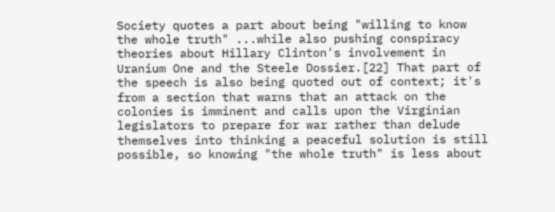Society quotes a part about being "willing to know the whole truth" ...while also pushing conspiracy theories about Hillary Clinton's involvement in Uranium One and the Steele Dossier.[22] That part of the speech is also being quoted out of context; it's from a section that warns that an attack on the colonies is imminent and calls upon the Virginian legislators to prepare for war rather than delude themselves into thinking a peaceful solution is still possible, so knowing "the whole truth" is less about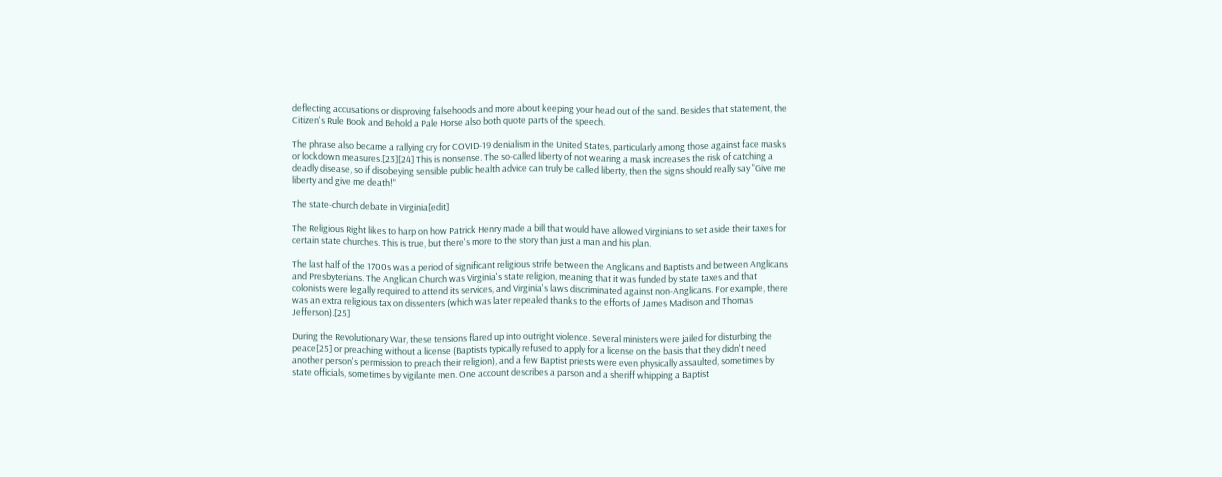deflecting accusations or disproving falsehoods and more about keeping your head out of the sand. Besides that statement, the Citizen's Rule Book and Behold a Pale Horse also both quote parts of the speech.

The phrase also became a rallying cry for COVID-19 denialism in the United States, particularly among those against face masks or lockdown measures.[23][24] This is nonsense. The so-called liberty of not wearing a mask increases the risk of catching a deadly disease, so if disobeying sensible public health advice can truly be called liberty, then the signs should really say "Give me liberty and give me death!"

The state-church debate in Virginia[edit]

The Religious Right likes to harp on how Patrick Henry made a bill that would have allowed Virginians to set aside their taxes for certain state churches. This is true, but there's more to the story than just a man and his plan.

The last half of the 1700s was a period of significant religious strife between the Anglicans and Baptists and between Anglicans and Presbyterians. The Anglican Church was Virginia's state religion, meaning that it was funded by state taxes and that colonists were legally required to attend its services, and Virginia's laws discriminated against non-Anglicans. For example, there was an extra religious tax on dissenters (which was later repealed thanks to the efforts of James Madison and Thomas Jefferson).[25]

During the Revolutionary War, these tensions flared up into outright violence. Several ministers were jailed for disturbing the peace[25] or preaching without a license (Baptists typically refused to apply for a license on the basis that they didn't need another person's permission to preach their religion), and a few Baptist priests were even physically assaulted, sometimes by state officials, sometimes by vigilante men. One account describes a parson and a sheriff whipping a Baptist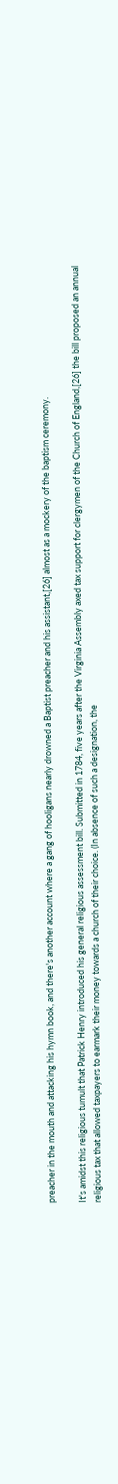preacher in the mouth and attacking his hymn book, and there's another account where a gang of hooligans nearly drowned a Baptist preacher and his assistant,[26] almost as a mockery of the baptism ceremony.

It's amidst this religious tumult that Patrick Henry introduced his general religious assessment bill. Submitted in 1784, five years after the Virginia Assembly axed tax support for clergymen of the Church of England,[26] the bill proposed an annual religious tax that allowed taxpayers to earmark their money towards a church of their choice. (In absence of such a designation, the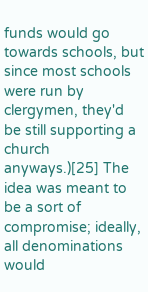funds would go towards schools, but since most schools were run by clergymen, they'd be still supporting a church anyways.)[25] The idea was meant to be a sort of compromise; ideally, all denominations would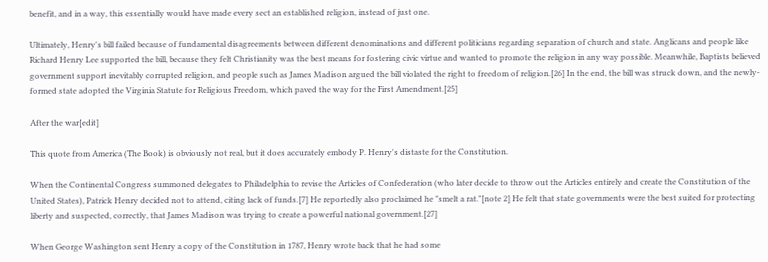benefit, and in a way, this essentially would have made every sect an established religion, instead of just one.

Ultimately, Henry's bill failed because of fundamental disagreements between different denominations and different politicians regarding separation of church and state. Anglicans and people like Richard Henry Lee supported the bill, because they felt Christianity was the best means for fostering civic virtue and wanted to promote the religion in any way possible. Meanwhile, Baptists believed government support inevitably corrupted religion, and people such as James Madison argued the bill violated the right to freedom of religion.[26] In the end, the bill was struck down, and the newly-formed state adopted the Virginia Statute for Religious Freedom, which paved the way for the First Amendment.[25]

After the war[edit]

This quote from America (The Book) is obviously not real, but it does accurately embody P. Henry's distaste for the Constitution.

When the Continental Congress summoned delegates to Philadelphia to revise the Articles of Confederation (who later decide to throw out the Articles entirely and create the Constitution of the United States), Patrick Henry decided not to attend, citing lack of funds.[7] He reportedly also proclaimed he "smelt a rat."[note 2] He felt that state governments were the best suited for protecting liberty and suspected, correctly, that James Madison was trying to create a powerful national government.[27]

When George Washington sent Henry a copy of the Constitution in 1787, Henry wrote back that he had some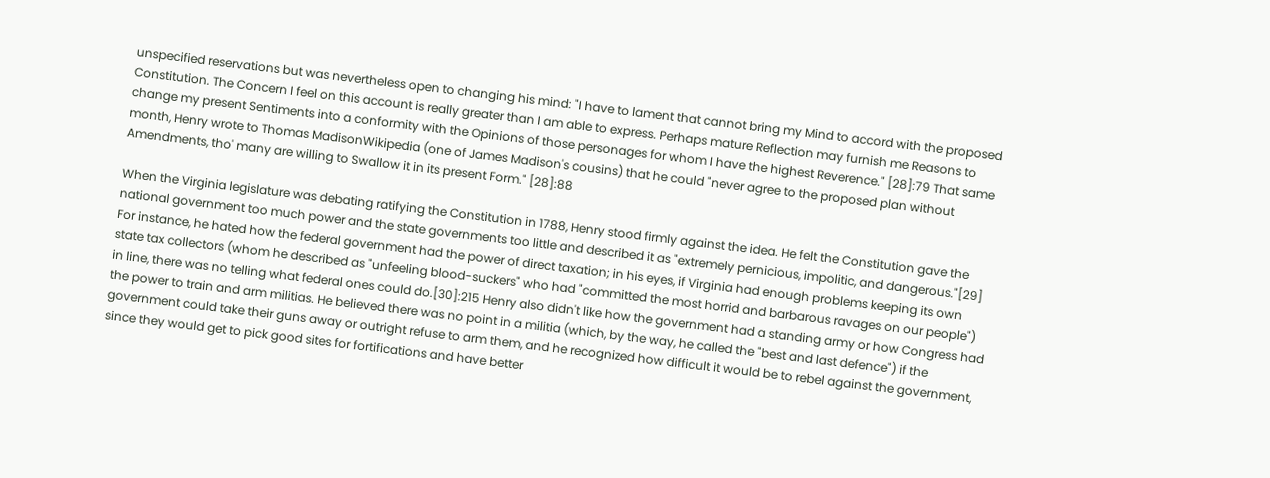unspecified reservations but was nevertheless open to changing his mind: "I have to lament that cannot bring my Mind to accord with the proposed Constitution. The Concern I feel on this account is really greater than I am able to express. Perhaps mature Reflection may furnish me Reasons to change my present Sentiments into a conformity with the Opinions of those personages for whom I have the highest Reverence." [28]:79 That same month, Henry wrote to Thomas MadisonWikipedia (one of James Madison's cousins) that he could "never agree to the proposed plan without Amendments, tho' many are willing to Swallow it in its present Form." [28]:88

When the Virginia legislature was debating ratifying the Constitution in 1788, Henry stood firmly against the idea. He felt the Constitution gave the national government too much power and the state governments too little and described it as "extremely pernicious, impolitic, and dangerous."[29] For instance, he hated how the federal government had the power of direct taxation; in his eyes, if Virginia had enough problems keeping its own state tax collectors (whom he described as "unfeeling blood-suckers" who had "committed the most horrid and barbarous ravages on our people") in line, there was no telling what federal ones could do.[30]:215 Henry also didn't like how the government had a standing army or how Congress had the power to train and arm militias. He believed there was no point in a militia (which, by the way, he called the "best and last defence") if the government could take their guns away or outright refuse to arm them, and he recognized how difficult it would be to rebel against the government, since they would get to pick good sites for fortifications and have better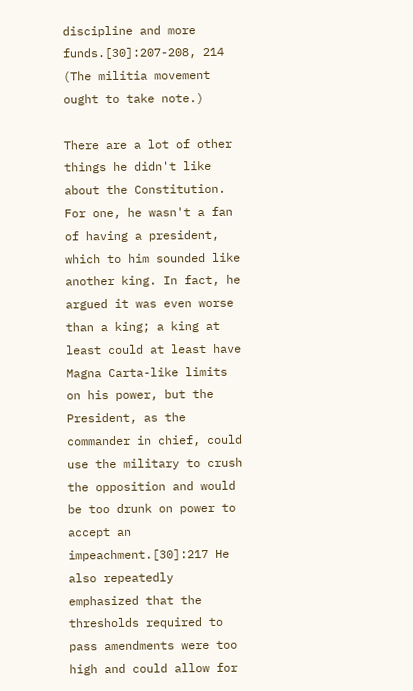discipline and more funds.[30]:207-208, 214 (The militia movement ought to take note.)

There are a lot of other things he didn't like about the Constitution. For one, he wasn't a fan of having a president, which to him sounded like another king. In fact, he argued it was even worse than a king; a king at least could at least have Magna Carta-like limits on his power, but the President, as the commander in chief, could use the military to crush the opposition and would be too drunk on power to accept an impeachment.[30]:217 He also repeatedly emphasized that the thresholds required to pass amendments were too high and could allow for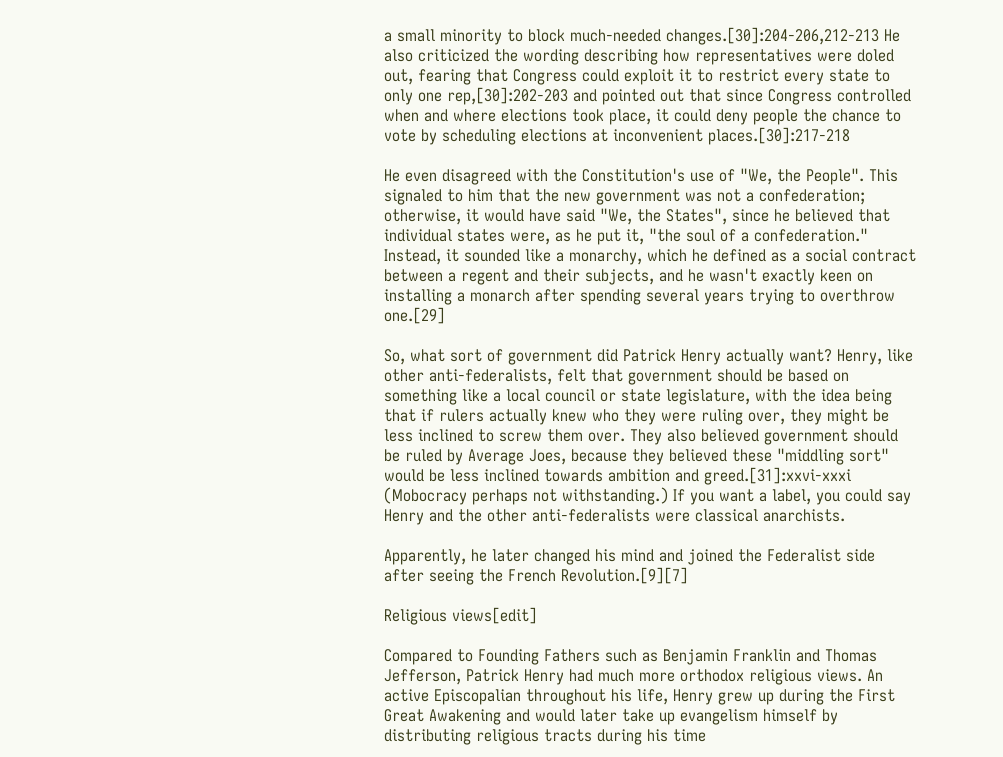a small minority to block much-needed changes.[30]:204-206,212-213 He also criticized the wording describing how representatives were doled out, fearing that Congress could exploit it to restrict every state to only one rep,[30]:202-203 and pointed out that since Congress controlled when and where elections took place, it could deny people the chance to vote by scheduling elections at inconvenient places.[30]:217-218

He even disagreed with the Constitution's use of "We, the People". This signaled to him that the new government was not a confederation; otherwise, it would have said "We, the States", since he believed that individual states were, as he put it, "the soul of a confederation." Instead, it sounded like a monarchy, which he defined as a social contract between a regent and their subjects, and he wasn't exactly keen on installing a monarch after spending several years trying to overthrow one.[29]

So, what sort of government did Patrick Henry actually want? Henry, like other anti-federalists, felt that government should be based on something like a local council or state legislature, with the idea being that if rulers actually knew who they were ruling over, they might be less inclined to screw them over. They also believed government should be ruled by Average Joes, because they believed these "middling sort" would be less inclined towards ambition and greed.[31]:xxvi-xxxi (Mobocracy perhaps not withstanding.) If you want a label, you could say Henry and the other anti-federalists were classical anarchists.

Apparently, he later changed his mind and joined the Federalist side after seeing the French Revolution.[9][7]

Religious views[edit]

Compared to Founding Fathers such as Benjamin Franklin and Thomas Jefferson, Patrick Henry had much more orthodox religious views. An active Episcopalian throughout his life, Henry grew up during the First Great Awakening and would later take up evangelism himself by distributing religious tracts during his time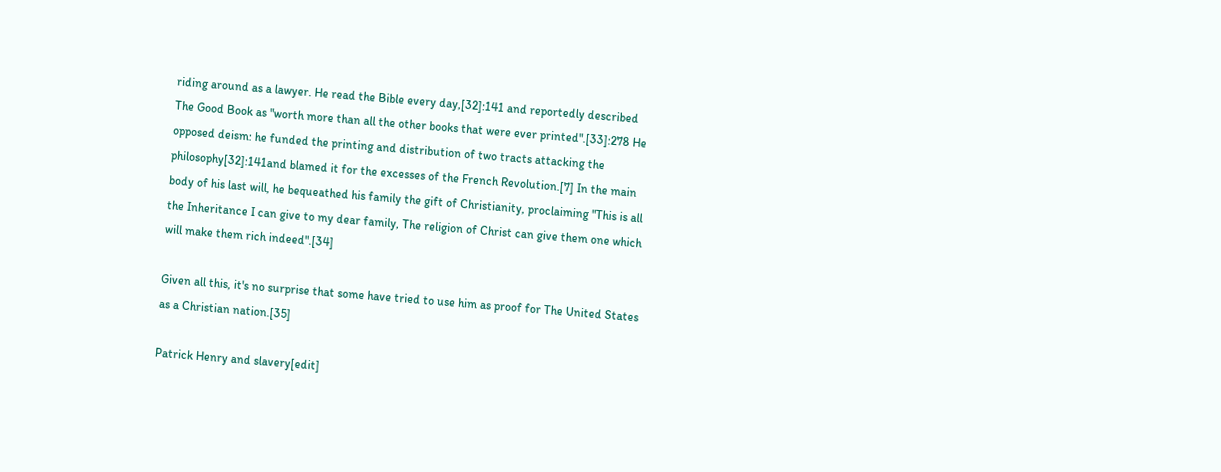riding around as a lawyer. He read the Bible every day,[32]:141 and reportedly described The Good Book as "worth more than all the other books that were ever printed".[33]:278 He opposed deism: he funded the printing and distribution of two tracts attacking the philosophy[32]:141and blamed it for the excesses of the French Revolution.[7] In the main body of his last will, he bequeathed his family the gift of Christianity, proclaiming "This is all the Inheritance I can give to my dear family, The religion of Christ can give them one which will make them rich indeed".[34]

Given all this, it's no surprise that some have tried to use him as proof for The United States as a Christian nation.[35]

Patrick Henry and slavery[edit]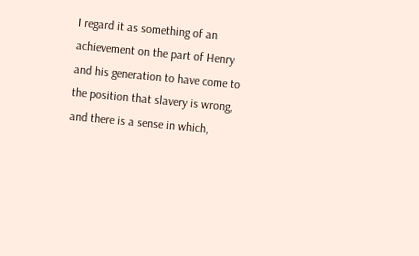I regard it as something of an achievement on the part of Henry and his generation to have come to the position that slavery is wrong, and there is a sense in which,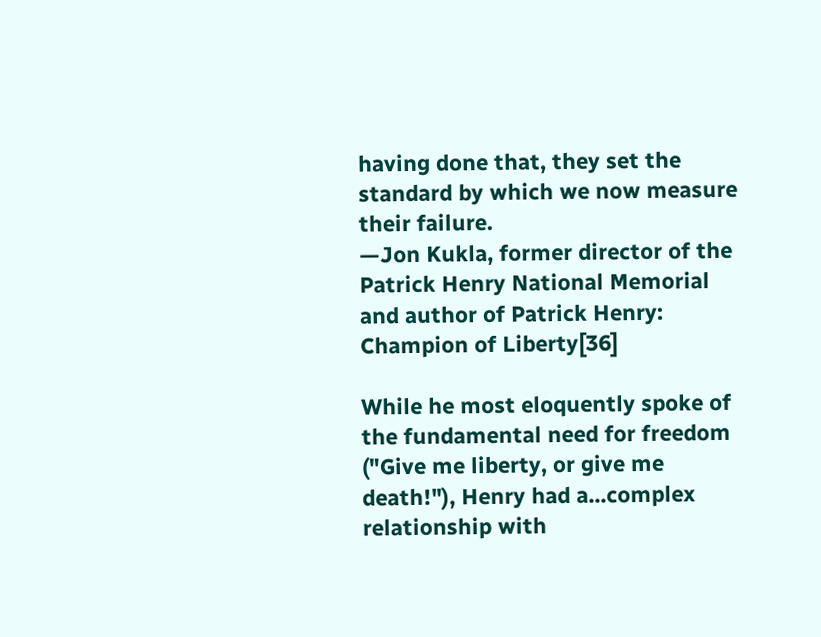having done that, they set the standard by which we now measure their failure.
—Jon Kukla, former director of the Patrick Henry National Memorial and author of Patrick Henry: Champion of Liberty[36]

While he most eloquently spoke of the fundamental need for freedom ("Give me liberty, or give me death!"), Henry had a...complex relationship with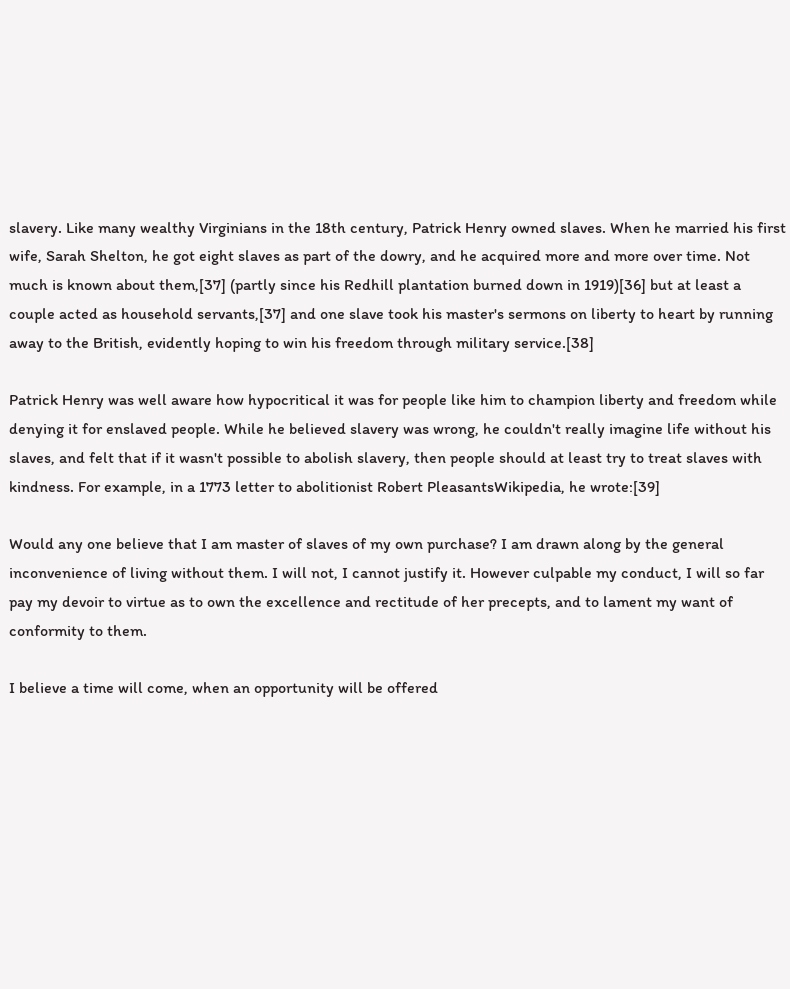slavery. Like many wealthy Virginians in the 18th century, Patrick Henry owned slaves. When he married his first wife, Sarah Shelton, he got eight slaves as part of the dowry, and he acquired more and more over time. Not much is known about them,[37] (partly since his Redhill plantation burned down in 1919)[36] but at least a couple acted as household servants,[37] and one slave took his master's sermons on liberty to heart by running away to the British, evidently hoping to win his freedom through military service.[38]

Patrick Henry was well aware how hypocritical it was for people like him to champion liberty and freedom while denying it for enslaved people. While he believed slavery was wrong, he couldn't really imagine life without his slaves, and felt that if it wasn't possible to abolish slavery, then people should at least try to treat slaves with kindness. For example, in a 1773 letter to abolitionist Robert PleasantsWikipedia, he wrote:[39]

Would any one believe that I am master of slaves of my own purchase? I am drawn along by the general inconvenience of living without them. I will not, I cannot justify it. However culpable my conduct, I will so far pay my devoir to virtue as to own the excellence and rectitude of her precepts, and to lament my want of conformity to them.

I believe a time will come, when an opportunity will be offered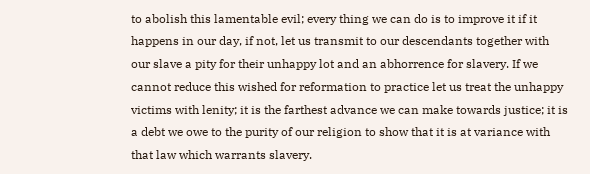to abolish this lamentable evil; every thing we can do is to improve it if it happens in our day, if not, let us transmit to our descendants together with our slave a pity for their unhappy lot and an abhorrence for slavery. If we cannot reduce this wished for reformation to practice let us treat the unhappy victims with lenity; it is the farthest advance we can make towards justice; it is a debt we owe to the purity of our religion to show that it is at variance with that law which warrants slavery.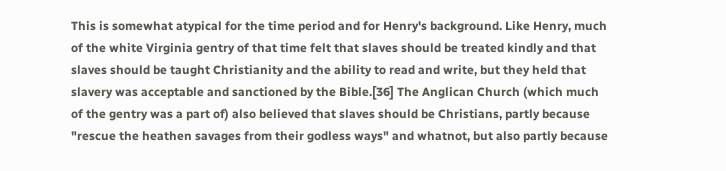This is somewhat atypical for the time period and for Henry's background. Like Henry, much of the white Virginia gentry of that time felt that slaves should be treated kindly and that slaves should be taught Christianity and the ability to read and write, but they held that slavery was acceptable and sanctioned by the Bible.[36] The Anglican Church (which much of the gentry was a part of) also believed that slaves should be Christians, partly because "rescue the heathen savages from their godless ways" and whatnot, but also partly because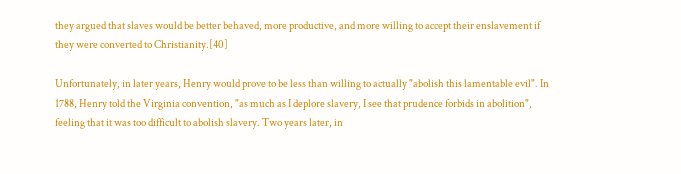they argued that slaves would be better behaved, more productive, and more willing to accept their enslavement if they were converted to Christianity.[40]

Unfortunately, in later years, Henry would prove to be less than willing to actually "abolish this lamentable evil". In 1788, Henry told the Virginia convention, "as much as I deplore slavery, I see that prudence forbids in abolition", feeling that it was too difficult to abolish slavery. Two years later, in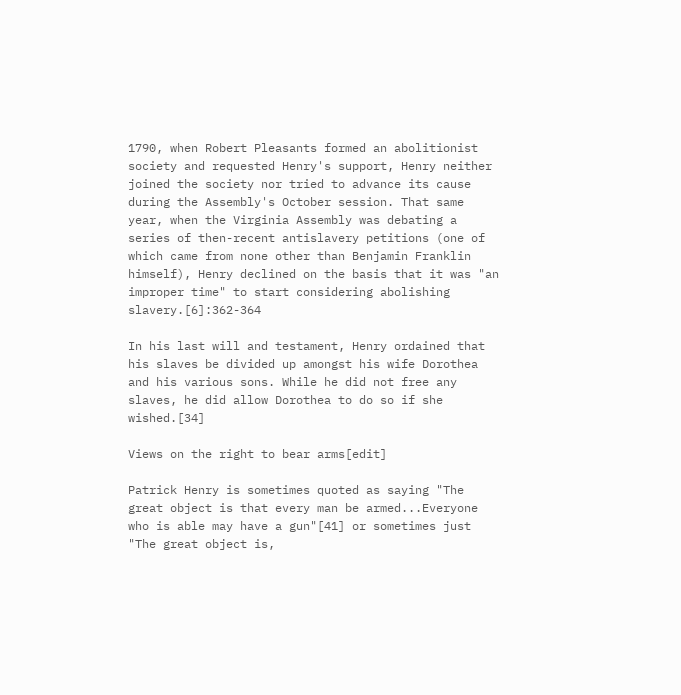1790, when Robert Pleasants formed an abolitionist society and requested Henry's support, Henry neither joined the society nor tried to advance its cause during the Assembly's October session. That same year, when the Virginia Assembly was debating a series of then-recent antislavery petitions (one of which came from none other than Benjamin Franklin himself), Henry declined on the basis that it was "an improper time" to start considering abolishing slavery.[6]:362-364

In his last will and testament, Henry ordained that his slaves be divided up amongst his wife Dorothea and his various sons. While he did not free any slaves, he did allow Dorothea to do so if she wished.[34]

Views on the right to bear arms[edit]

Patrick Henry is sometimes quoted as saying "The great object is that every man be armed...Everyone who is able may have a gun"[41] or sometimes just "The great object is,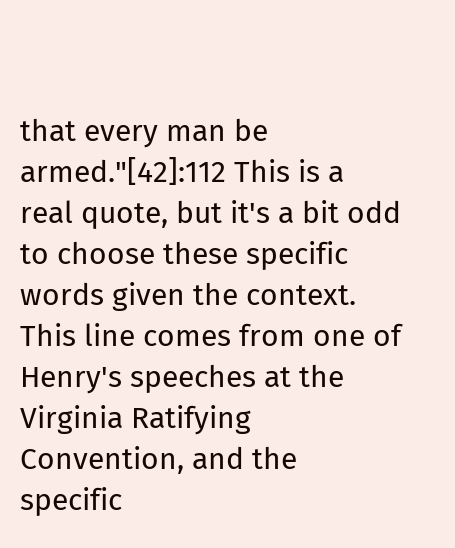that every man be armed."[42]:112 This is a real quote, but it's a bit odd to choose these specific words given the context. This line comes from one of Henry's speeches at the Virginia Ratifying Convention, and the specific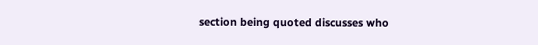section being quoted discusses who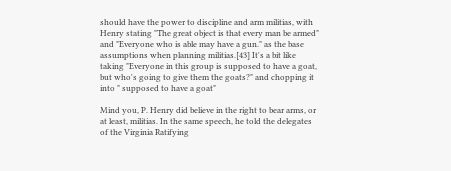should have the power to discipline and arm militias, with Henry stating "The great object is that every man be armed" and "Everyone who is able may have a gun." as the base assumptions when planning militias.[43] It's a bit like taking "Everyone in this group is supposed to have a goat, but who's going to give them the goats?" and chopping it into " supposed to have a goat"

Mind you, P. Henry did believe in the right to bear arms, or at least, militias. In the same speech, he told the delegates of the Virginia Ratifying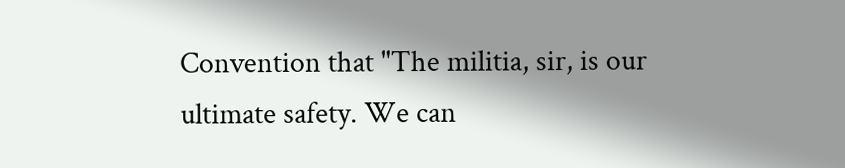Convention that "The militia, sir, is our ultimate safety. We can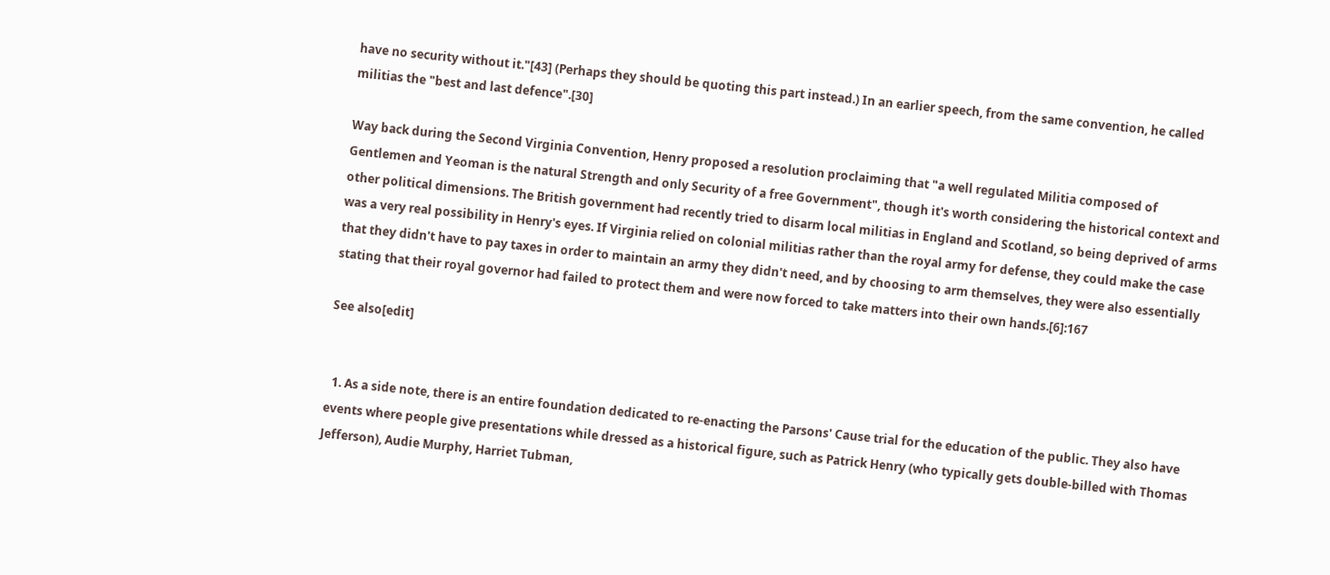have no security without it."[43] (Perhaps they should be quoting this part instead.) In an earlier speech, from the same convention, he called militias the "best and last defence".[30]

Way back during the Second Virginia Convention, Henry proposed a resolution proclaiming that "a well regulated Militia composed of Gentlemen and Yeoman is the natural Strength and only Security of a free Government", though it's worth considering the historical context and other political dimensions. The British government had recently tried to disarm local militias in England and Scotland, so being deprived of arms was a very real possibility in Henry's eyes. If Virginia relied on colonial militias rather than the royal army for defense, they could make the case that they didn't have to pay taxes in order to maintain an army they didn't need, and by choosing to arm themselves, they were also essentially stating that their royal governor had failed to protect them and were now forced to take matters into their own hands.[6]:167

See also[edit]


  1. As a side note, there is an entire foundation dedicated to re-enacting the Parsons' Cause trial for the education of the public. They also have events where people give presentations while dressed as a historical figure, such as Patrick Henry (who typically gets double-billed with Thomas Jefferson), Audie Murphy, Harriet Tubman,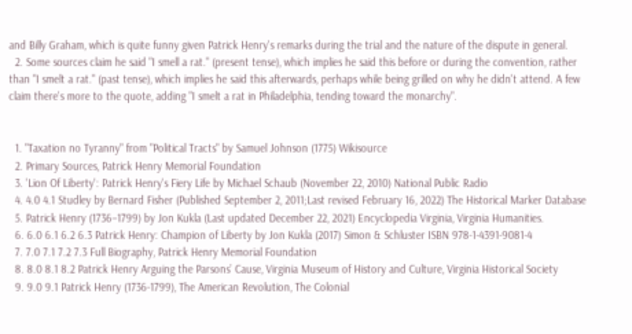and Billy Graham, which is quite funny given Patrick Henry's remarks during the trial and the nature of the dispute in general.
  2. Some sources claim he said "I smell a rat." (present tense), which implies he said this before or during the convention, rather than "I smelt a rat." (past tense), which implies he said this afterwards, perhaps while being grilled on why he didn't attend. A few claim there's more to the quote, adding "I smelt a rat in Philadelphia, tending toward the monarchy".


  1. "Taxation no Tyranny" from "Political Tracts" by Samuel Johnson (1775) Wikisource
  2. Primary Sources, Patrick Henry Memorial Foundation
  3. 'Lion Of Liberty': Patrick Henry's Fiery Life by Michael Schaub (November 22, 2010) National Public Radio
  4. 4.0 4.1 Studley by Bernard Fisher (Published September 2, 2011;Last revised February 16, 2022) The Historical Marker Database
  5. Patrick Henry (1736–1799) by Jon Kukla (Last updated December 22, 2021) Encyclopedia Virginia, Virginia Humanities.
  6. 6.0 6.1 6.2 6.3 Patrick Henry: Champion of Liberty by Jon Kukla (2017) Simon & Schluster ISBN 978-1-4391-9081-4
  7. 7.0 7.1 7.2 7.3 Full Biography, Patrick Henry Memorial Foundation
  8. 8.0 8.1 8.2 Patrick Henry Arguing the Parsons’ Cause, Virginia Museum of History and Culture, Virginia Historical Society
  9. 9.0 9.1 Patrick Henry (1736-1799), The American Revolution, The Colonial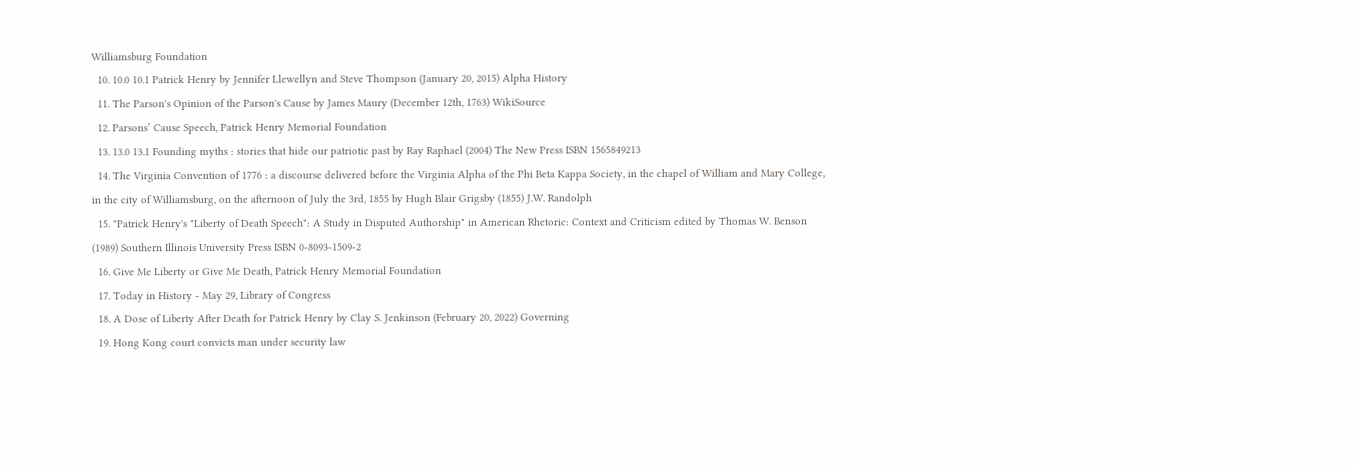Williamsburg Foundation
  10. 10.0 10.1 Patrick Henry by Jennifer Llewellyn and Steve Thompson (January 20, 2015) Alpha History
  11. The Parson's Opinion of the Parson's Cause by James Maury (December 12th, 1763) WikiSource
  12. Parsons’ Cause Speech, Patrick Henry Memorial Foundation
  13. 13.0 13.1 Founding myths : stories that hide our patriotic past by Ray Raphael (2004) The New Press ISBN 1565849213
  14. The Virginia Convention of 1776 : a discourse delivered before the Virginia Alpha of the Phi Beta Kappa Society, in the chapel of William and Mary College, in the city of Williamsburg, on the afternoon of July the 3rd, 1855 by Hugh Blair Grigsby (1855) J.W. Randolph
  15. "Patrick Henry's "Liberty of Death Speech": A Study in Disputed Authorship" in American Rhetoric: Context and Criticism edited by Thomas W. Benson (1989) Southern Illinois University Press ISBN 0-8093-1509-2
  16. Give Me Liberty or Give Me Death, Patrick Henry Memorial Foundation
  17. Today in History - May 29, Library of Congress
  18. A Dose of Liberty After Death for Patrick Henry by Clay S. Jenkinson (February 20, 2022) Governing
  19. Hong Kong court convicts man under security law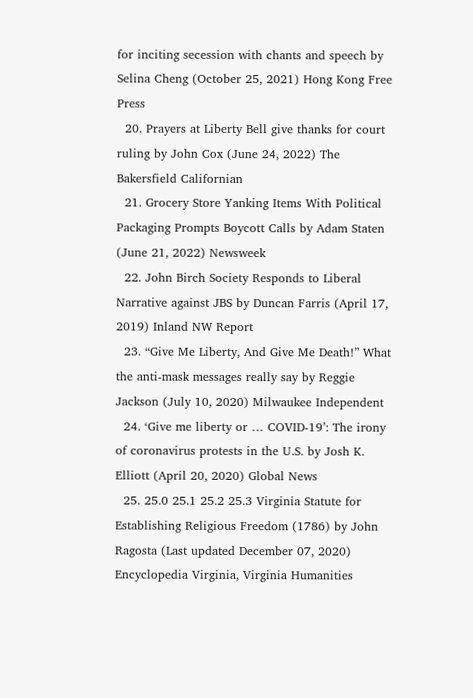for inciting secession with chants and speech by Selina Cheng (October 25, 2021) Hong Kong Free Press
  20. Prayers at Liberty Bell give thanks for court ruling by John Cox (June 24, 2022) The Bakersfield Californian
  21. Grocery Store Yanking Items With Political Packaging Prompts Boycott Calls by Adam Staten (June 21, 2022) Newsweek
  22. John Birch Society Responds to Liberal Narrative against JBS by Duncan Farris (April 17, 2019) Inland NW Report
  23. “Give Me Liberty, And Give Me Death!” What the anti-mask messages really say by Reggie Jackson (July 10, 2020) Milwaukee Independent
  24. ‘Give me liberty or … COVID-19’: The irony of coronavirus protests in the U.S. by Josh K. Elliott (April 20, 2020) Global News
  25. 25.0 25.1 25.2 25.3 Virginia Statute for Establishing Religious Freedom (1786) by John Ragosta (Last updated December 07, 2020) Encyclopedia Virginia, Virginia Humanities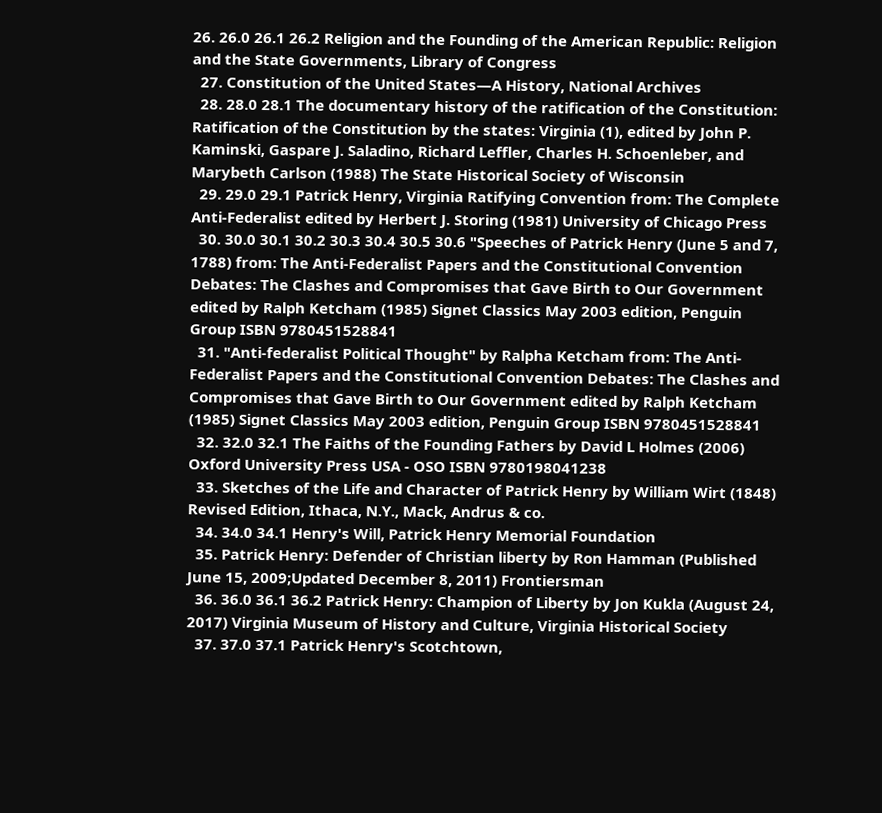26. 26.0 26.1 26.2 Religion and the Founding of the American Republic: Religion and the State Governments, Library of Congress
  27. Constitution of the United States—A History, National Archives
  28. 28.0 28.1 The documentary history of the ratification of the Constitution: Ratification of the Constitution by the states: Virginia (1), edited by John P. Kaminski, Gaspare J. Saladino, Richard Leffler, Charles H. Schoenleber, and Marybeth Carlson (1988) The State Historical Society of Wisconsin
  29. 29.0 29.1 Patrick Henry, Virginia Ratifying Convention from: The Complete Anti-Federalist edited by Herbert J. Storing (1981) University of Chicago Press
  30. 30.0 30.1 30.2 30.3 30.4 30.5 30.6 "Speeches of Patrick Henry (June 5 and 7, 1788) from: The Anti-Federalist Papers and the Constitutional Convention Debates: The Clashes and Compromises that Gave Birth to Our Government edited by Ralph Ketcham (1985) Signet Classics May 2003 edition, Penguin Group ISBN 9780451528841
  31. "Anti-federalist Political Thought" by Ralpha Ketcham from: The Anti-Federalist Papers and the Constitutional Convention Debates: The Clashes and Compromises that Gave Birth to Our Government edited by Ralph Ketcham (1985) Signet Classics May 2003 edition, Penguin Group ISBN 9780451528841
  32. 32.0 32.1 The Faiths of the Founding Fathers by David L Holmes (2006) Oxford University Press USA - OSO ISBN 9780198041238
  33. Sketches of the Life and Character of Patrick Henry by William Wirt (1848) Revised Edition, Ithaca, N.Y., Mack, Andrus & co.
  34. 34.0 34.1 Henry's Will, Patrick Henry Memorial Foundation
  35. Patrick Henry: Defender of Christian liberty by Ron Hamman (Published June 15, 2009;Updated December 8, 2011) Frontiersman
  36. 36.0 36.1 36.2 Patrick Henry: Champion of Liberty by Jon Kukla (August 24, 2017) Virginia Museum of History and Culture, Virginia Historical Society
  37. 37.0 37.1 Patrick Henry's Scotchtown,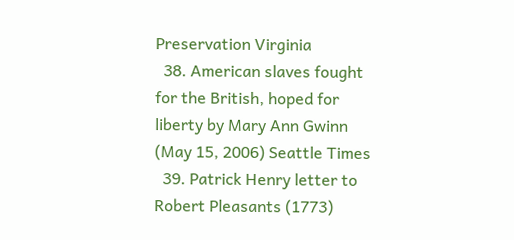Preservation Virginia
  38. American slaves fought for the British, hoped for liberty by Mary Ann Gwinn (May 15, 2006) Seattle Times
  39. Patrick Henry letter to Robert Pleasants (1773)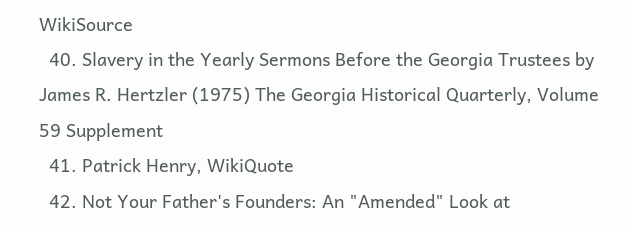WikiSource
  40. Slavery in the Yearly Sermons Before the Georgia Trustees by James R. Hertzler (1975) The Georgia Historical Quarterly, Volume 59 Supplement
  41. Patrick Henry, WikiQuote
  42. Not Your Father's Founders: An "Amended" Look at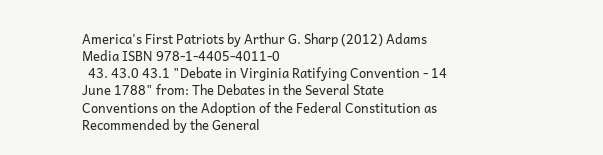America's First Patriots by Arthur G. Sharp (2012) Adams Media ISBN 978-1-4405-4011-0
  43. 43.0 43.1 "Debate in Virginia Ratifying Convention - 14 June 1788" from: The Debates in the Several State Conventions on the Adoption of the Federal Constitution as Recommended by the General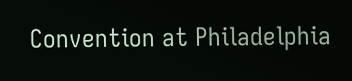Convention at Philadelphia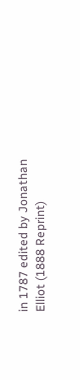in 1787 edited by Jonathan Elliot (1888 Reprint)